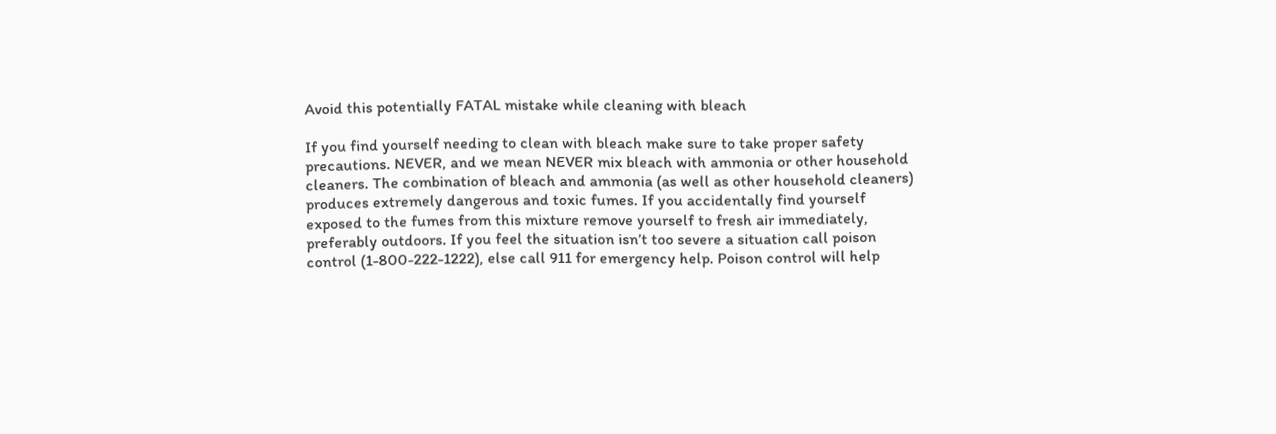Avoid this potentially FATAL mistake while cleaning with bleach

If you find yourself needing to clean with bleach make sure to take proper safety precautions. NEVER, and we mean NEVER mix bleach with ammonia or other household cleaners. The combination of bleach and ammonia (as well as other household cleaners) produces extremely dangerous and toxic fumes. If you accidentally find yourself exposed to the fumes from this mixture remove yourself to fresh air immediately, preferably outdoors. If you feel the situation isn’t too severe a situation call poison control (1-800-222-1222), else call 911 for emergency help. Poison control will help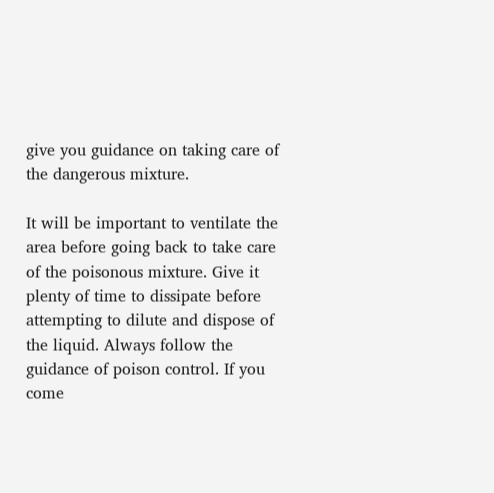give you guidance on taking care of the dangerous mixture.

It will be important to ventilate the area before going back to take care of the poisonous mixture. Give it plenty of time to dissipate before attempting to dilute and dispose of the liquid. Always follow the guidance of poison control. If you come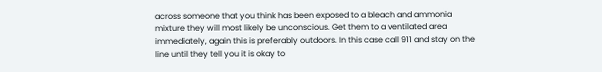across someone that you think has been exposed to a bleach and ammonia mixture they will most likely be unconscious. Get them to a ventilated area immediately, again this is preferably outdoors. In this case call 911 and stay on the line until they tell you it is okay to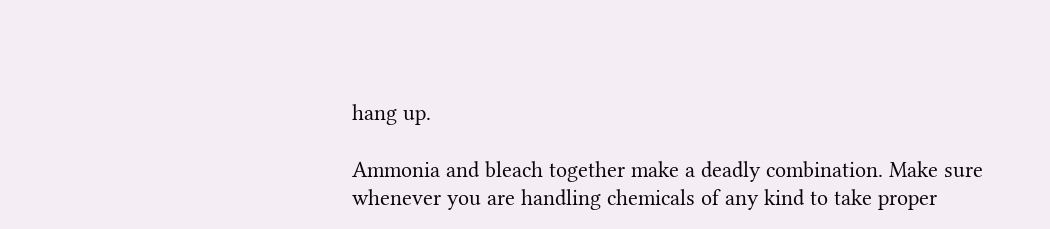hang up.

Ammonia and bleach together make a deadly combination. Make sure whenever you are handling chemicals of any kind to take proper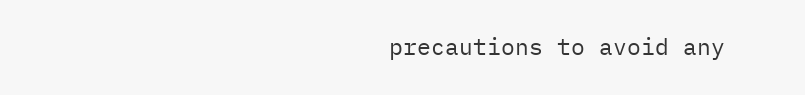precautions to avoid any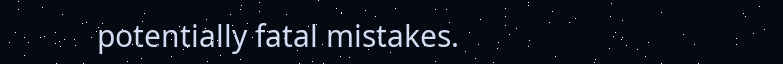potentially fatal mistakes.